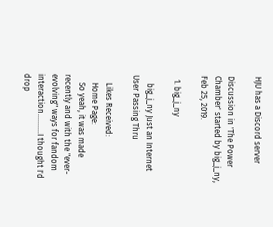HJU has a Discord server

Discussion in 'The Power Chamber' started by big_j_ny, Feb 25, 2019.

  1. big_j_ny

    big_j_ny Just an Internet User Passing Thru

    Likes Received:
    Home Page:
    So yeah, it was made recently and with the "ever-evolving" ways for fandom interaction..........I thought I'd drop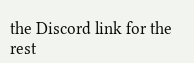the Discord link for the rest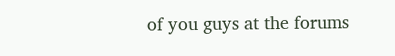of you guys at the forums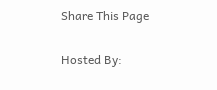Share This Page

Hosted By: